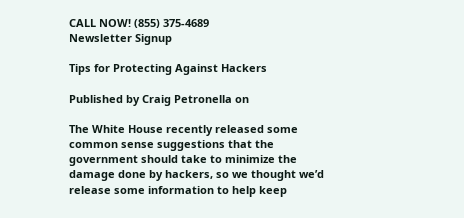CALL NOW! (855) 375-4689
Newsletter Signup

Tips for Protecting Against Hackers

Published by Craig Petronella on

The White House recently released some common sense suggestions that the government should take to minimize the damage done by hackers, so we thought we’d release some information to help keep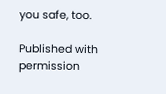you safe, too.

Published with permission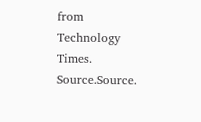from Technology Times. Source.Source.